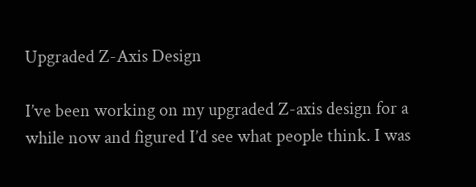Upgraded Z-Axis Design

I’ve been working on my upgraded Z-axis design for a while now and figured I’d see what people think. I was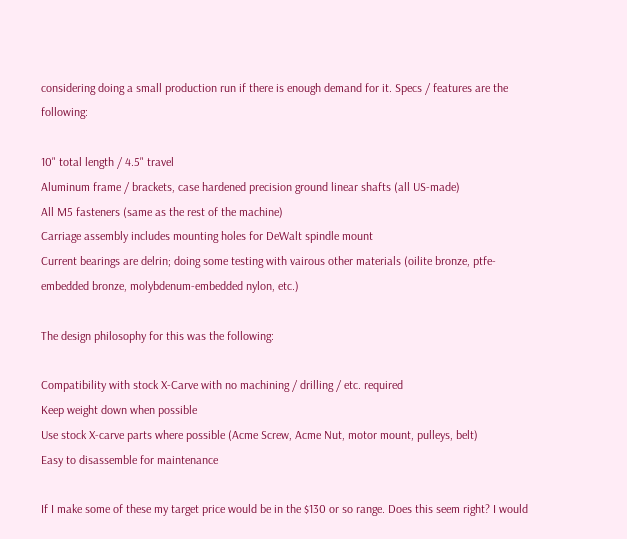considering doing a small production run if there is enough demand for it. Specs / features are the following:

10" total length / 4.5" travel
Aluminum frame / brackets, case hardened precision ground linear shafts (all US-made)
All M5 fasteners (same as the rest of the machine)
Carriage assembly includes mounting holes for DeWalt spindle mount
Current bearings are delrin; doing some testing with vairous other materials (oilite bronze, ptfe-embedded bronze, molybdenum-embedded nylon, etc.)

The design philosophy for this was the following:

Compatibility with stock X-Carve with no machining / drilling / etc. required
Keep weight down when possible
Use stock X-carve parts where possible (Acme Screw, Acme Nut, motor mount, pulleys, belt)
Easy to disassemble for maintenance

If I make some of these my target price would be in the $130 or so range. Does this seem right? I would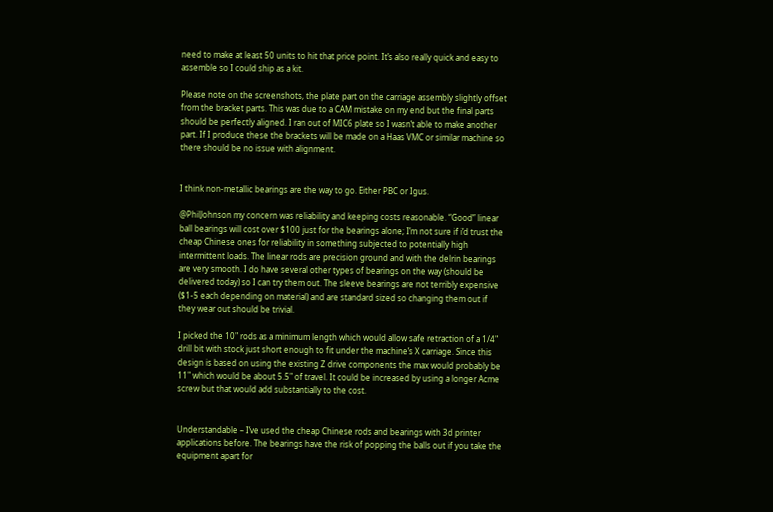need to make at least 50 units to hit that price point. It’s also really quick and easy to assemble so I could ship as a kit.

Please note on the screenshots, the plate part on the carriage assembly slightly offset from the bracket parts. This was due to a CAM mistake on my end but the final parts should be perfectly aligned. I ran out of MIC6 plate so I wasn’t able to make another part. If I produce these the brackets will be made on a Haas VMC or similar machine so there should be no issue with alignment.


I think non-metallic bearings are the way to go. Either PBC or Igus.

@PhilJohnson my concern was reliability and keeping costs reasonable. “Good” linear ball bearings will cost over $100 just for the bearings alone; I’m not sure if i’d trust the cheap Chinese ones for reliability in something subjected to potentially high intermittent loads. The linear rods are precision ground and with the delrin bearings are very smooth. I do have several other types of bearings on the way (should be delivered today) so I can try them out. The sleeve bearings are not terribly expensive ($1-5 each depending on material) and are standard sized so changing them out if they wear out should be trivial.

I picked the 10" rods as a minimum length which would allow safe retraction of a 1/4" drill bit with stock just short enough to fit under the machine’s X carriage. Since this design is based on using the existing Z drive components the max would probably be 11" which would be about 5.5" of travel. It could be increased by using a longer Acme screw but that would add substantially to the cost.


Understandable – I’ve used the cheap Chinese rods and bearings with 3d printer applications before. The bearings have the risk of popping the balls out if you take the equipment apart for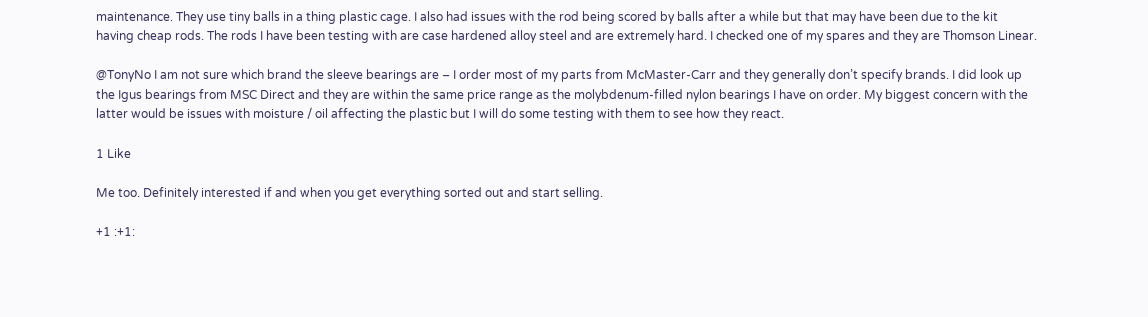maintenance. They use tiny balls in a thing plastic cage. I also had issues with the rod being scored by balls after a while but that may have been due to the kit having cheap rods. The rods I have been testing with are case hardened alloy steel and are extremely hard. I checked one of my spares and they are Thomson Linear.

@TonyNo I am not sure which brand the sleeve bearings are – I order most of my parts from McMaster-Carr and they generally don’t specify brands. I did look up the Igus bearings from MSC Direct and they are within the same price range as the molybdenum-filled nylon bearings I have on order. My biggest concern with the latter would be issues with moisture / oil affecting the plastic but I will do some testing with them to see how they react.

1 Like

Me too. Definitely interested if and when you get everything sorted out and start selling.

+1 :+1: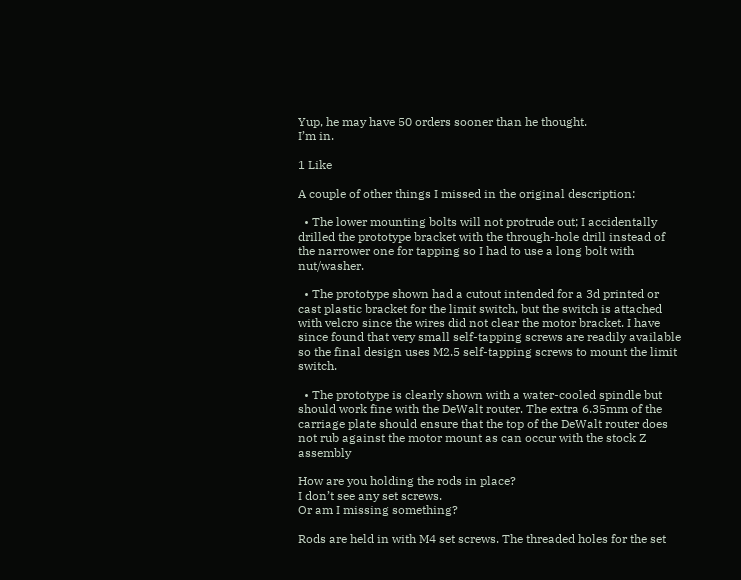Yup, he may have 50 orders sooner than he thought.
I’m in.

1 Like

A couple of other things I missed in the original description:

  • The lower mounting bolts will not protrude out; I accidentally drilled the prototype bracket with the through-hole drill instead of the narrower one for tapping so I had to use a long bolt with nut/washer.

  • The prototype shown had a cutout intended for a 3d printed or cast plastic bracket for the limit switch, but the switch is attached with velcro since the wires did not clear the motor bracket. I have since found that very small self-tapping screws are readily available so the final design uses M2.5 self-tapping screws to mount the limit switch.

  • The prototype is clearly shown with a water-cooled spindle but should work fine with the DeWalt router. The extra 6.35mm of the carriage plate should ensure that the top of the DeWalt router does not rub against the motor mount as can occur with the stock Z assembly

How are you holding the rods in place?
I don’t see any set screws.
Or am I missing something?

Rods are held in with M4 set screws. The threaded holes for the set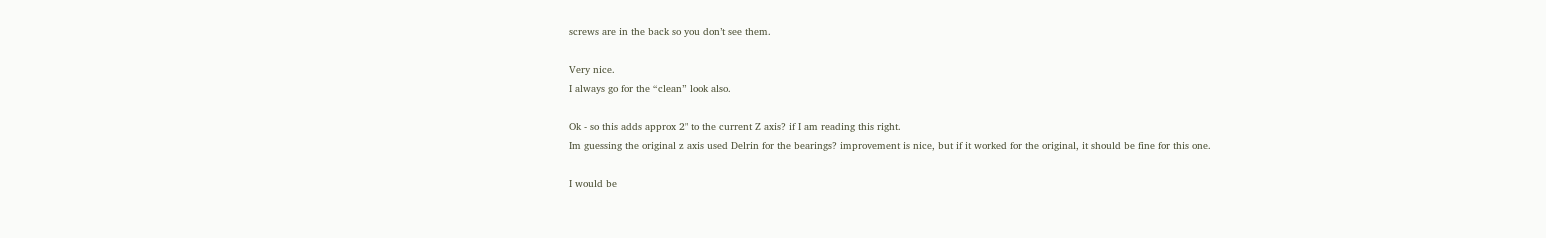screws are in the back so you don’t see them.

Very nice.
I always go for the “clean” look also.

Ok - so this adds approx 2" to the current Z axis? if I am reading this right.
Im guessing the original z axis used Delrin for the bearings? improvement is nice, but if it worked for the original, it should be fine for this one.

I would be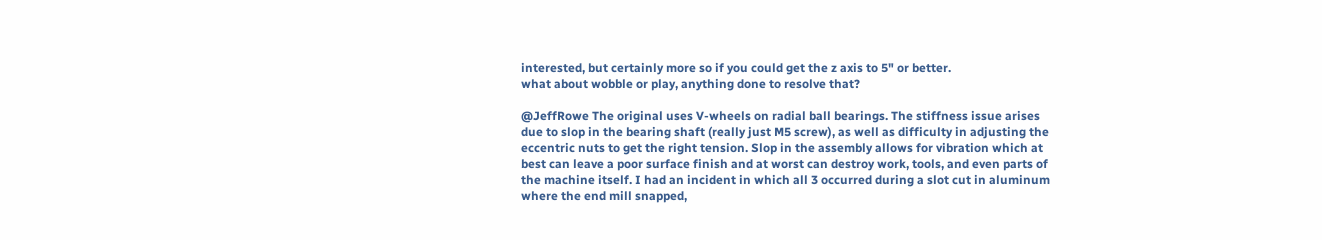interested, but certainly more so if you could get the z axis to 5" or better.
what about wobble or play, anything done to resolve that?

@JeffRowe The original uses V-wheels on radial ball bearings. The stiffness issue arises due to slop in the bearing shaft (really just M5 screw), as well as difficulty in adjusting the eccentric nuts to get the right tension. Slop in the assembly allows for vibration which at best can leave a poor surface finish and at worst can destroy work, tools, and even parts of the machine itself. I had an incident in which all 3 occurred during a slot cut in aluminum where the end mill snapped,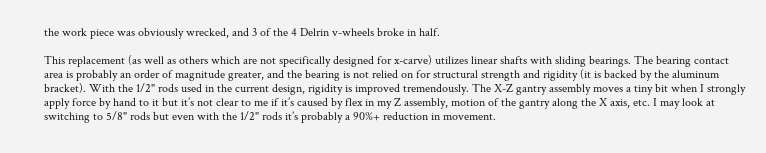the work piece was obviously wrecked, and 3 of the 4 Delrin v-wheels broke in half.

This replacement (as well as others which are not specifically designed for x-carve) utilizes linear shafts with sliding bearings. The bearing contact area is probably an order of magnitude greater, and the bearing is not relied on for structural strength and rigidity (it is backed by the aluminum bracket). With the 1/2" rods used in the current design, rigidity is improved tremendously. The X-Z gantry assembly moves a tiny bit when I strongly apply force by hand to it but it’s not clear to me if it’s caused by flex in my Z assembly, motion of the gantry along the X axis, etc. I may look at switching to 5/8" rods but even with the 1/2" rods it’s probably a 90%+ reduction in movement.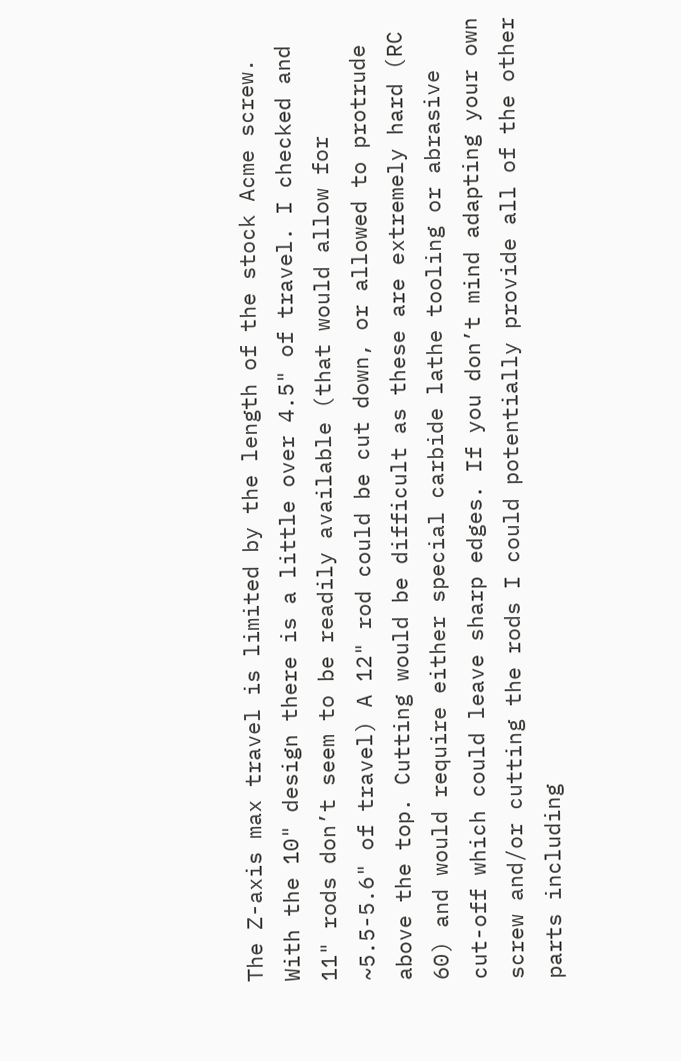The Z-axis max travel is limited by the length of the stock Acme screw. With the 10" design there is a little over 4.5" of travel. I checked and 11" rods don’t seem to be readily available (that would allow for ~5.5-5.6" of travel) A 12" rod could be cut down, or allowed to protrude above the top. Cutting would be difficult as these are extremely hard (RC 60) and would require either special carbide lathe tooling or abrasive cut-off which could leave sharp edges. If you don’t mind adapting your own screw and/or cutting the rods I could potentially provide all of the other parts including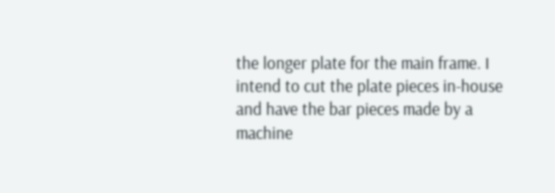the longer plate for the main frame. I intend to cut the plate pieces in-house and have the bar pieces made by a machine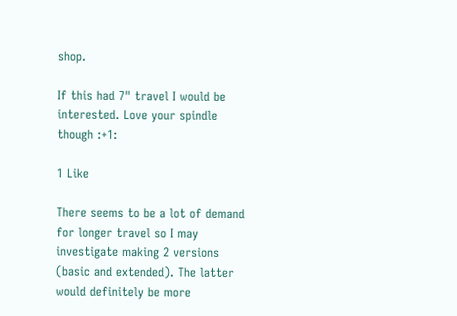shop.

If this had 7" travel I would be interested. Love your spindle though :+1:

1 Like

There seems to be a lot of demand for longer travel so I may investigate making 2 versions (basic and extended). The latter would definitely be more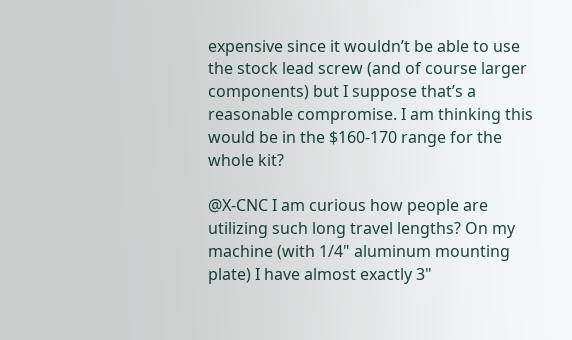expensive since it wouldn’t be able to use the stock lead screw (and of course larger components) but I suppose that’s a reasonable compromise. I am thinking this would be in the $160-170 range for the whole kit?

@X-CNC I am curious how people are utilizing such long travel lengths? On my machine (with 1/4" aluminum mounting plate) I have almost exactly 3"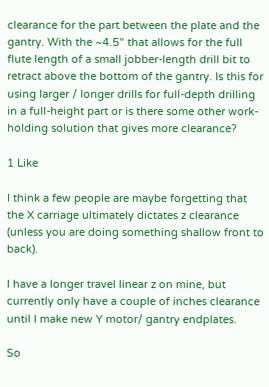clearance for the part between the plate and the gantry. With the ~4.5" that allows for the full flute length of a small jobber-length drill bit to retract above the bottom of the gantry. Is this for using larger / longer drills for full-depth drilling in a full-height part or is there some other work-holding solution that gives more clearance?

1 Like

I think a few people are maybe forgetting that the X carriage ultimately dictates z clearance (unless you are doing something shallow front to back).

I have a longer travel linear z on mine, but currently only have a couple of inches clearance until I make new Y motor/ gantry endplates.

So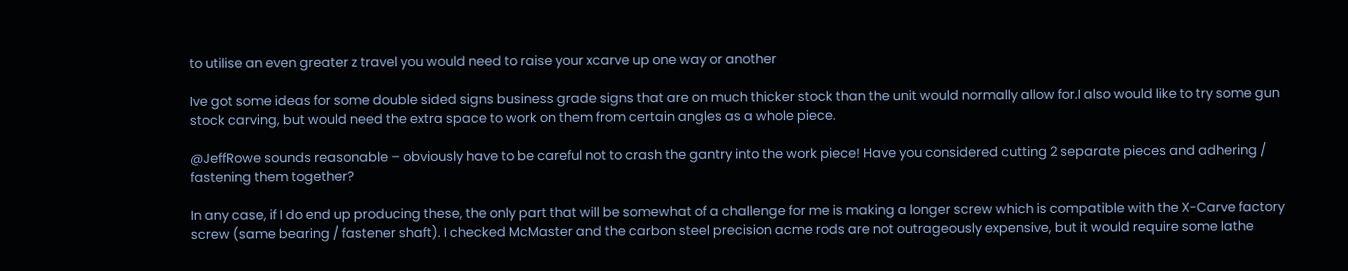to utilise an even greater z travel you would need to raise your xcarve up one way or another

Ive got some ideas for some double sided signs business grade signs that are on much thicker stock than the unit would normally allow for.I also would like to try some gun stock carving, but would need the extra space to work on them from certain angles as a whole piece.

@JeffRowe sounds reasonable – obviously have to be careful not to crash the gantry into the work piece! Have you considered cutting 2 separate pieces and adhering / fastening them together?

In any case, if I do end up producing these, the only part that will be somewhat of a challenge for me is making a longer screw which is compatible with the X-Carve factory screw (same bearing / fastener shaft). I checked McMaster and the carbon steel precision acme rods are not outrageously expensive, but it would require some lathe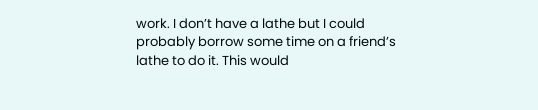work. I don’t have a lathe but I could probably borrow some time on a friend’s lathe to do it. This would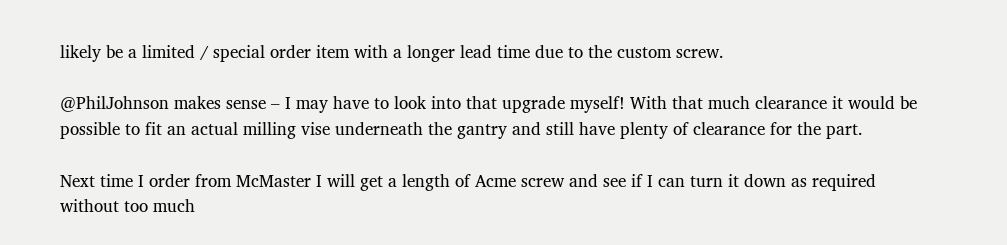likely be a limited / special order item with a longer lead time due to the custom screw.

@PhilJohnson makes sense – I may have to look into that upgrade myself! With that much clearance it would be possible to fit an actual milling vise underneath the gantry and still have plenty of clearance for the part.

Next time I order from McMaster I will get a length of Acme screw and see if I can turn it down as required without too much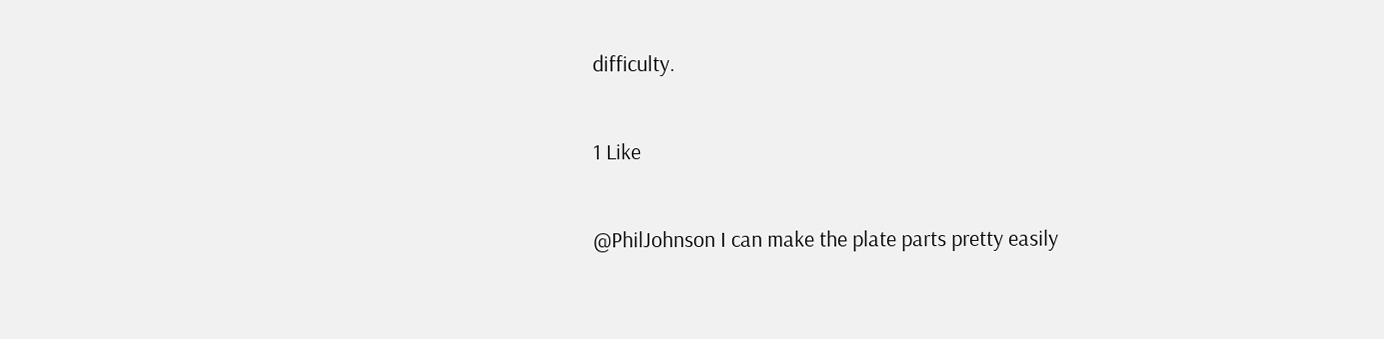difficulty.

1 Like

@PhilJohnson I can make the plate parts pretty easily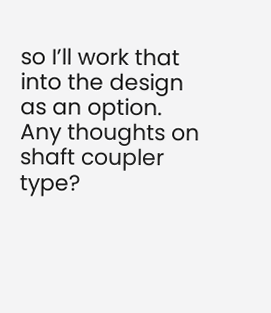so I’ll work that into the design as an option. Any thoughts on shaft coupler type?